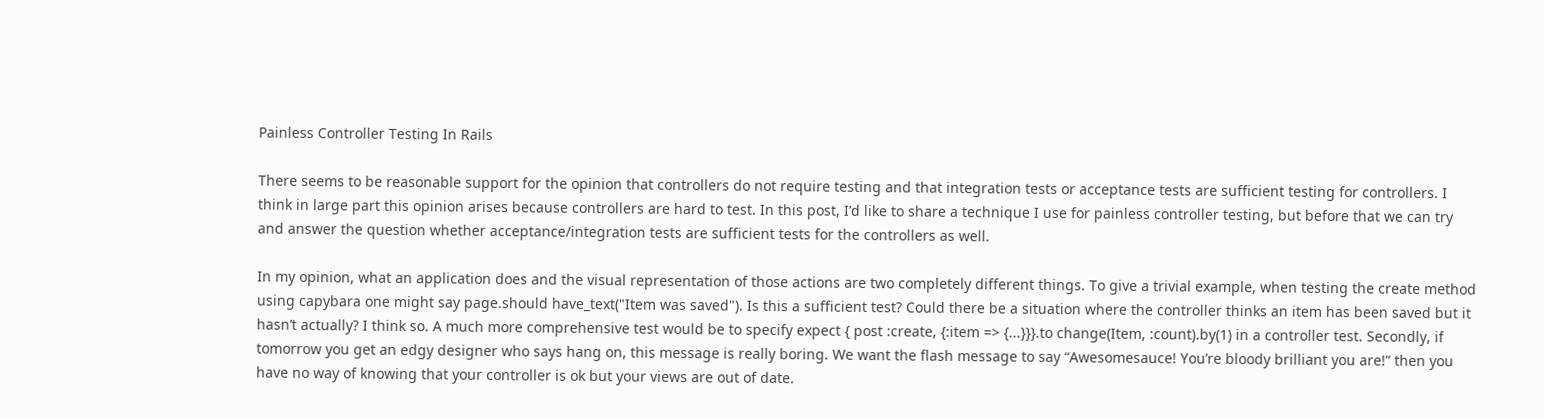Painless Controller Testing In Rails

There seems to be reasonable support for the opinion that controllers do not require testing and that integration tests or acceptance tests are sufficient testing for controllers. I think in large part this opinion arises because controllers are hard to test. In this post, I’d like to share a technique I use for painless controller testing, but before that we can try and answer the question whether acceptance/integration tests are sufficient tests for the controllers as well.

In my opinion, what an application does and the visual representation of those actions are two completely different things. To give a trivial example, when testing the create method using capybara one might say page.should have_text("Item was saved"). Is this a sufficient test? Could there be a situation where the controller thinks an item has been saved but it hasn’t actually? I think so. A much more comprehensive test would be to specify expect { post :create, {:item => {...}}}.to change(Item, :count).by(1) in a controller test. Secondly, if tomorrow you get an edgy designer who says hang on, this message is really boring. We want the flash message to say “Awesomesauce! You’re bloody brilliant you are!” then you have no way of knowing that your controller is ok but your views are out of date.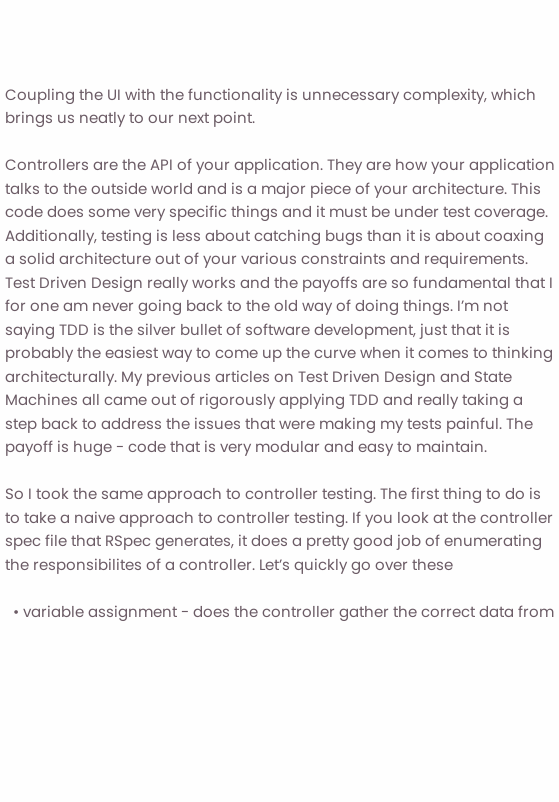Coupling the UI with the functionality is unnecessary complexity, which brings us neatly to our next point.

Controllers are the API of your application. They are how your application talks to the outside world and is a major piece of your architecture. This code does some very specific things and it must be under test coverage. Additionally, testing is less about catching bugs than it is about coaxing a solid architecture out of your various constraints and requirements. Test Driven Design really works and the payoffs are so fundamental that I for one am never going back to the old way of doing things. I’m not saying TDD is the silver bullet of software development, just that it is probably the easiest way to come up the curve when it comes to thinking architecturally. My previous articles on Test Driven Design and State Machines all came out of rigorously applying TDD and really taking a step back to address the issues that were making my tests painful. The payoff is huge - code that is very modular and easy to maintain.

So I took the same approach to controller testing. The first thing to do is to take a naive approach to controller testing. If you look at the controller spec file that RSpec generates, it does a pretty good job of enumerating the responsibilites of a controller. Let’s quickly go over these

  • variable assignment - does the controller gather the correct data from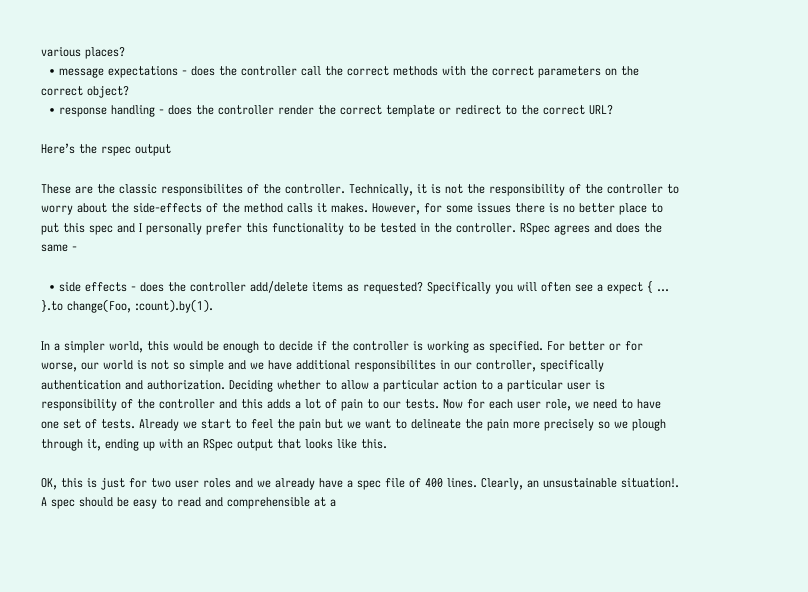various places?
  • message expectations - does the controller call the correct methods with the correct parameters on the correct object?
  • response handling - does the controller render the correct template or redirect to the correct URL?

Here’s the rspec output

These are the classic responsibilites of the controller. Technically, it is not the responsibility of the controller to worry about the side-effects of the method calls it makes. However, for some issues there is no better place to put this spec and I personally prefer this functionality to be tested in the controller. RSpec agrees and does the same -

  • side effects - does the controller add/delete items as requested? Specifically you will often see a expect { ... }.to change(Foo, :count).by(1).

In a simpler world, this would be enough to decide if the controller is working as specified. For better or for worse, our world is not so simple and we have additional responsibilites in our controller, specifically authentication and authorization. Deciding whether to allow a particular action to a particular user is responsibility of the controller and this adds a lot of pain to our tests. Now for each user role, we need to have one set of tests. Already we start to feel the pain but we want to delineate the pain more precisely so we plough through it, ending up with an RSpec output that looks like this.

OK, this is just for two user roles and we already have a spec file of 400 lines. Clearly, an unsustainable situation!. A spec should be easy to read and comprehensible at a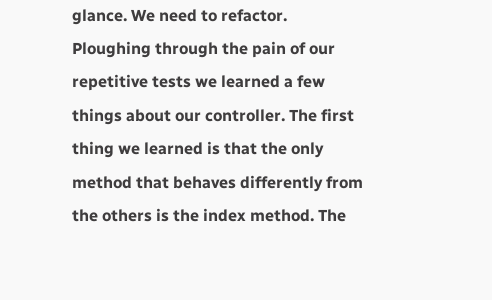glance. We need to refactor. Ploughing through the pain of our repetitive tests we learned a few things about our controller. The first thing we learned is that the only method that behaves differently from the others is the index method. The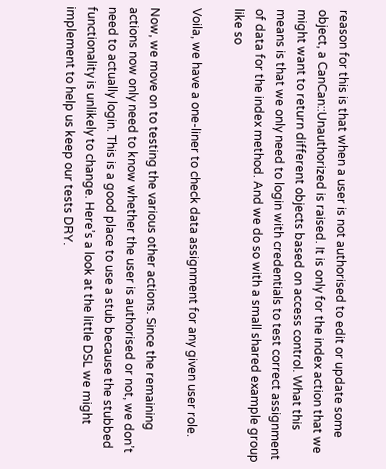reason for this is that when a user is not authorised to edit or update some object, a CanCan::Unauthorized is raised. It is only for the index action that we might want to return different objects based on access control. What this means is that we only need to login with credentials to test correct assignment of data for the index method. And we do so with a small shared example group like so

Voila, we have a one-liner to check data assignment for any given user role.

Now, we move on to testing the various other actions. Since the remaining actions now only need to know whether the user is authorised or not, we don’t need to actually login. This is a good place to use a stub because the stubbed functionality is unlikely to change. Here’s a look at the little DSL we might implement to help us keep our tests DRY.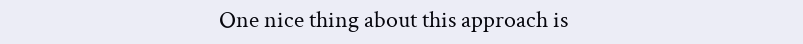One nice thing about this approach is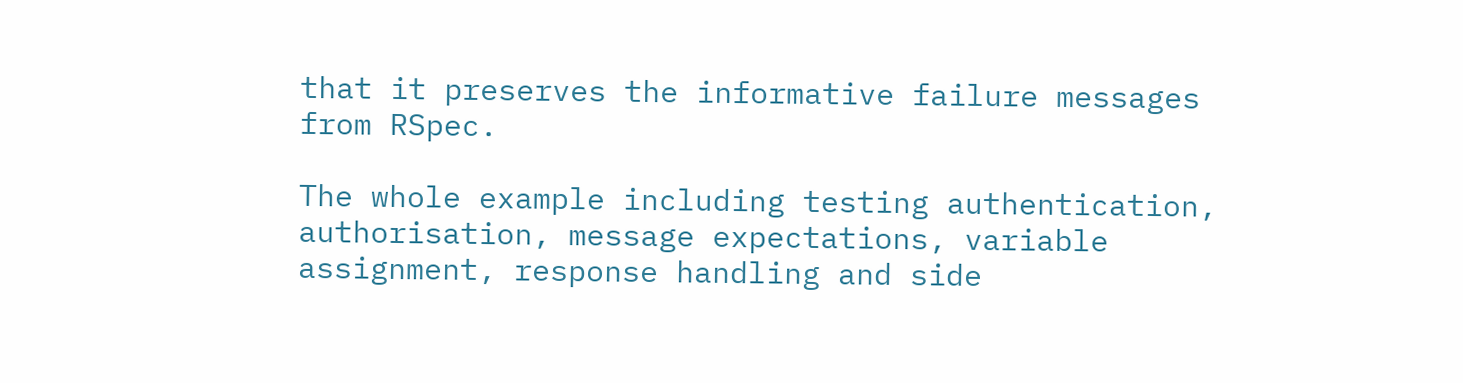that it preserves the informative failure messages from RSpec.

The whole example including testing authentication, authorisation, message expectations, variable assignment, response handling and side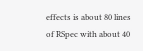effects is about 80 lines of RSpec with about 40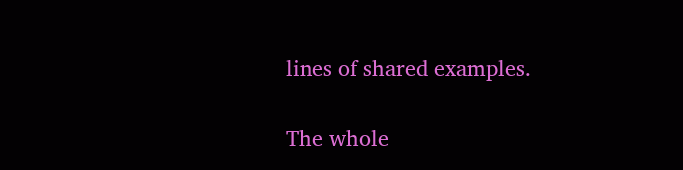lines of shared examples.

The whole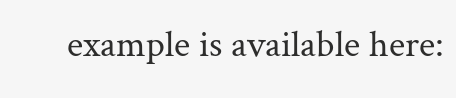example is available here: